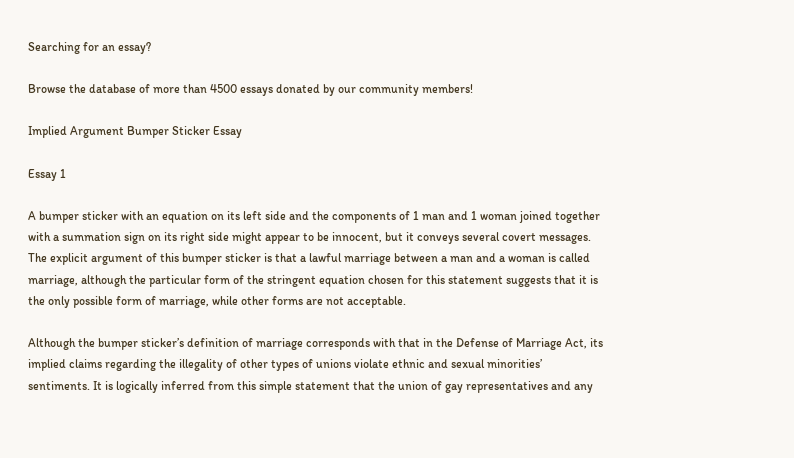Searching for an essay?

Browse the database of more than 4500 essays donated by our community members!

Implied Argument Bumper Sticker Essay

Essay 1

A bumper sticker with an equation on its left side and the components of 1 man and 1 woman joined together with a summation sign on its right side might appear to be innocent, but it conveys several covert messages. The explicit argument of this bumper sticker is that a lawful marriage between a man and a woman is called marriage, although the particular form of the stringent equation chosen for this statement suggests that it is the only possible form of marriage, while other forms are not acceptable.

Although the bumper sticker’s definition of marriage corresponds with that in the Defense of Marriage Act, its implied claims regarding the illegality of other types of unions violate ethnic and sexual minorities’ sentiments. It is logically inferred from this simple statement that the union of gay representatives and any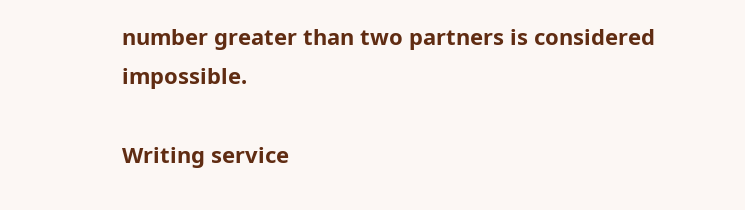number greater than two partners is considered impossible.

Writing service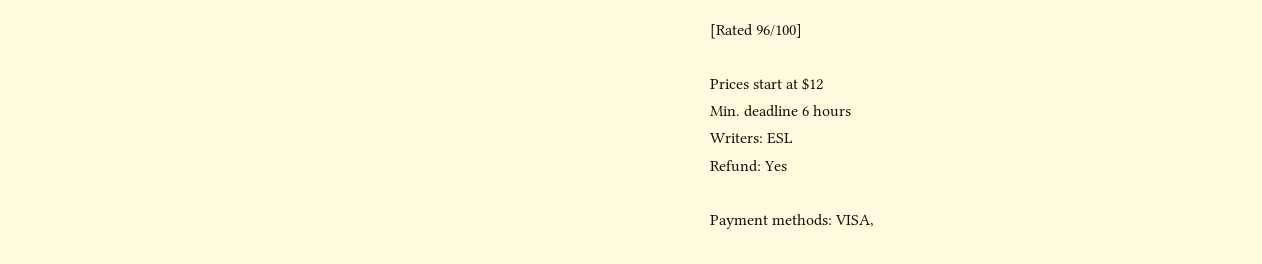[Rated 96/100]

Prices start at $12
Min. deadline 6 hours
Writers: ESL
Refund: Yes

Payment methods: VISA,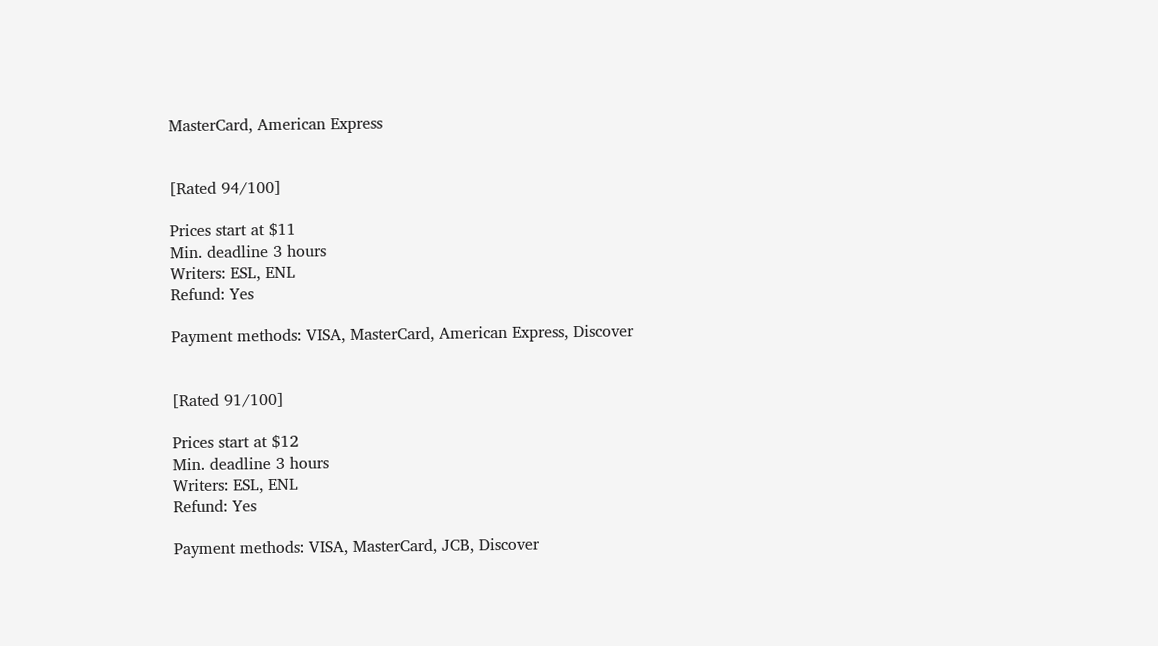MasterCard, American Express


[Rated 94/100]

Prices start at $11
Min. deadline 3 hours
Writers: ESL, ENL
Refund: Yes

Payment methods: VISA, MasterCard, American Express, Discover


[Rated 91/100]

Prices start at $12
Min. deadline 3 hours
Writers: ESL, ENL
Refund: Yes

Payment methods: VISA, MasterCard, JCB, Discover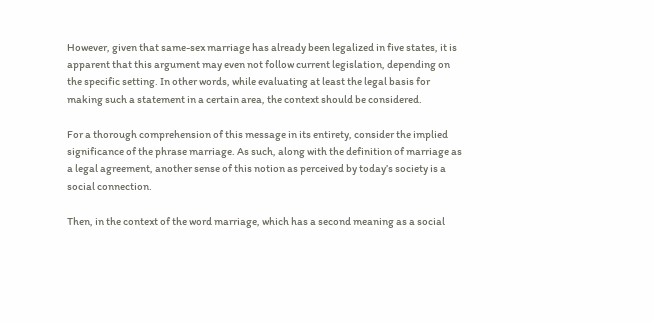However, given that same-sex marriage has already been legalized in five states, it is apparent that this argument may even not follow current legislation, depending on the specific setting. In other words, while evaluating at least the legal basis for making such a statement in a certain area, the context should be considered.

For a thorough comprehension of this message in its entirety, consider the implied significance of the phrase marriage. As such, along with the definition of marriage as a legal agreement, another sense of this notion as perceived by today’s society is a social connection.

Then, in the context of the word marriage, which has a second meaning as a social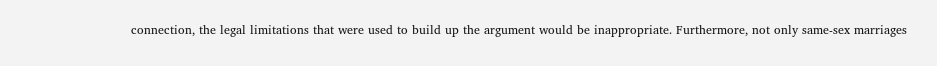connection, the legal limitations that were used to build up the argument would be inappropriate. Furthermore, not only same-sex marriages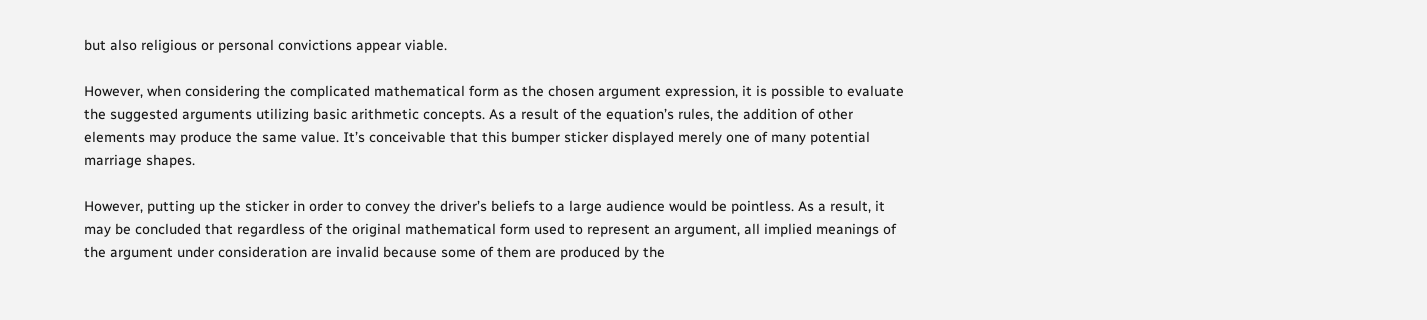but also religious or personal convictions appear viable.

However, when considering the complicated mathematical form as the chosen argument expression, it is possible to evaluate the suggested arguments utilizing basic arithmetic concepts. As a result of the equation’s rules, the addition of other elements may produce the same value. It’s conceivable that this bumper sticker displayed merely one of many potential marriage shapes.

However, putting up the sticker in order to convey the driver’s beliefs to a large audience would be pointless. As a result, it may be concluded that regardless of the original mathematical form used to represent an argument, all implied meanings of the argument under consideration are invalid because some of them are produced by the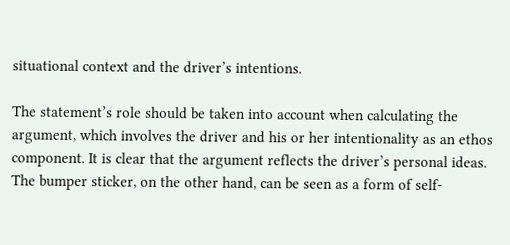situational context and the driver’s intentions.

The statement’s role should be taken into account when calculating the argument, which involves the driver and his or her intentionality as an ethos component. It is clear that the argument reflects the driver’s personal ideas. The bumper sticker, on the other hand, can be seen as a form of self-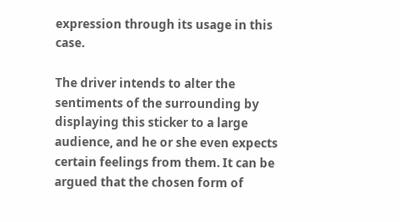expression through its usage in this case.

The driver intends to alter the sentiments of the surrounding by displaying this sticker to a large audience, and he or she even expects certain feelings from them. It can be argued that the chosen form of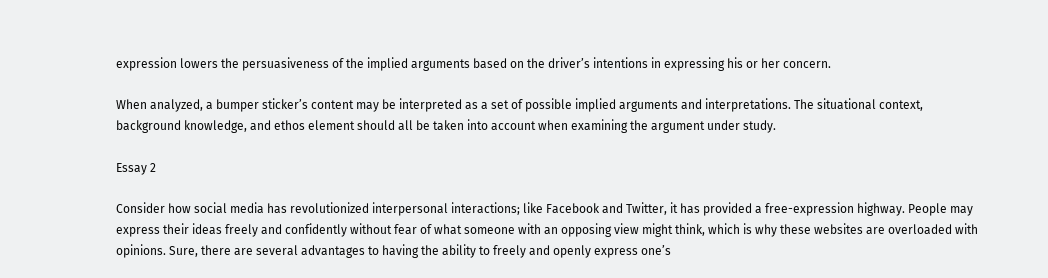expression lowers the persuasiveness of the implied arguments based on the driver’s intentions in expressing his or her concern.

When analyzed, a bumper sticker’s content may be interpreted as a set of possible implied arguments and interpretations. The situational context, background knowledge, and ethos element should all be taken into account when examining the argument under study.

Essay 2

Consider how social media has revolutionized interpersonal interactions; like Facebook and Twitter, it has provided a free-expression highway. People may express their ideas freely and confidently without fear of what someone with an opposing view might think, which is why these websites are overloaded with opinions. Sure, there are several advantages to having the ability to freely and openly express one’s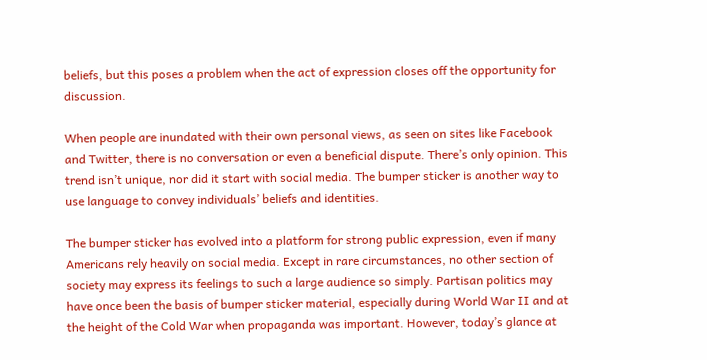beliefs, but this poses a problem when the act of expression closes off the opportunity for discussion.

When people are inundated with their own personal views, as seen on sites like Facebook and Twitter, there is no conversation or even a beneficial dispute. There’s only opinion. This trend isn’t unique, nor did it start with social media. The bumper sticker is another way to use language to convey individuals’ beliefs and identities.

The bumper sticker has evolved into a platform for strong public expression, even if many Americans rely heavily on social media. Except in rare circumstances, no other section of society may express its feelings to such a large audience so simply. Partisan politics may have once been the basis of bumper sticker material, especially during World War II and at the height of the Cold War when propaganda was important. However, today’s glance at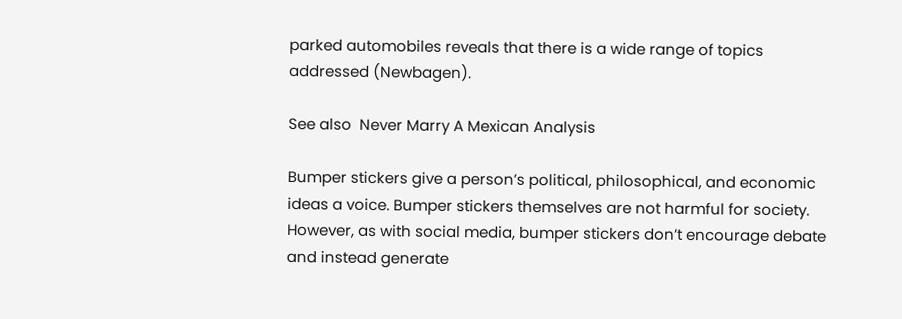parked automobiles reveals that there is a wide range of topics addressed (Newbagen).

See also  Never Marry A Mexican Analysis

Bumper stickers give a person’s political, philosophical, and economic ideas a voice. Bumper stickers themselves are not harmful for society. However, as with social media, bumper stickers don’t encourage debate and instead generate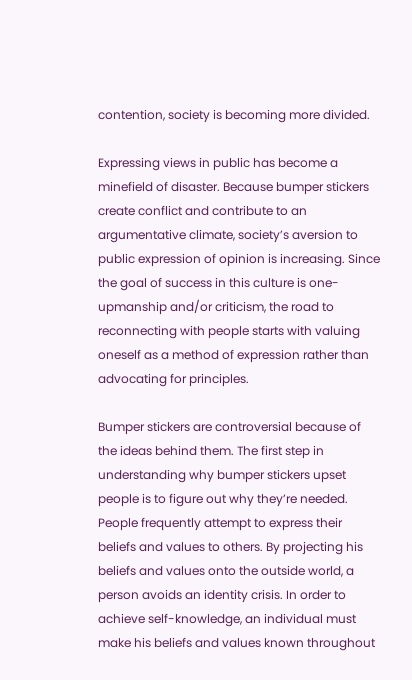contention, society is becoming more divided.

Expressing views in public has become a minefield of disaster. Because bumper stickers create conflict and contribute to an argumentative climate, society’s aversion to public expression of opinion is increasing. Since the goal of success in this culture is one-upmanship and/or criticism, the road to reconnecting with people starts with valuing oneself as a method of expression rather than advocating for principles.

Bumper stickers are controversial because of the ideas behind them. The first step in understanding why bumper stickers upset people is to figure out why they’re needed. People frequently attempt to express their beliefs and values to others. By projecting his beliefs and values onto the outside world, a person avoids an identity crisis. In order to achieve self-knowledge, an individual must make his beliefs and values known throughout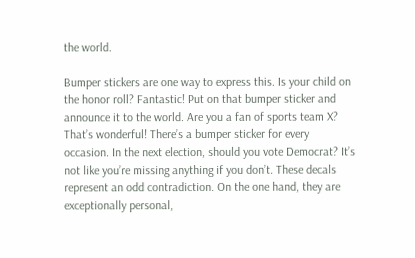the world.

Bumper stickers are one way to express this. Is your child on the honor roll? Fantastic! Put on that bumper sticker and announce it to the world. Are you a fan of sports team X? That’s wonderful! There’s a bumper sticker for every occasion. In the next election, should you vote Democrat? It’s not like you’re missing anything if you don’t. These decals represent an odd contradiction. On the one hand, they are exceptionally personal,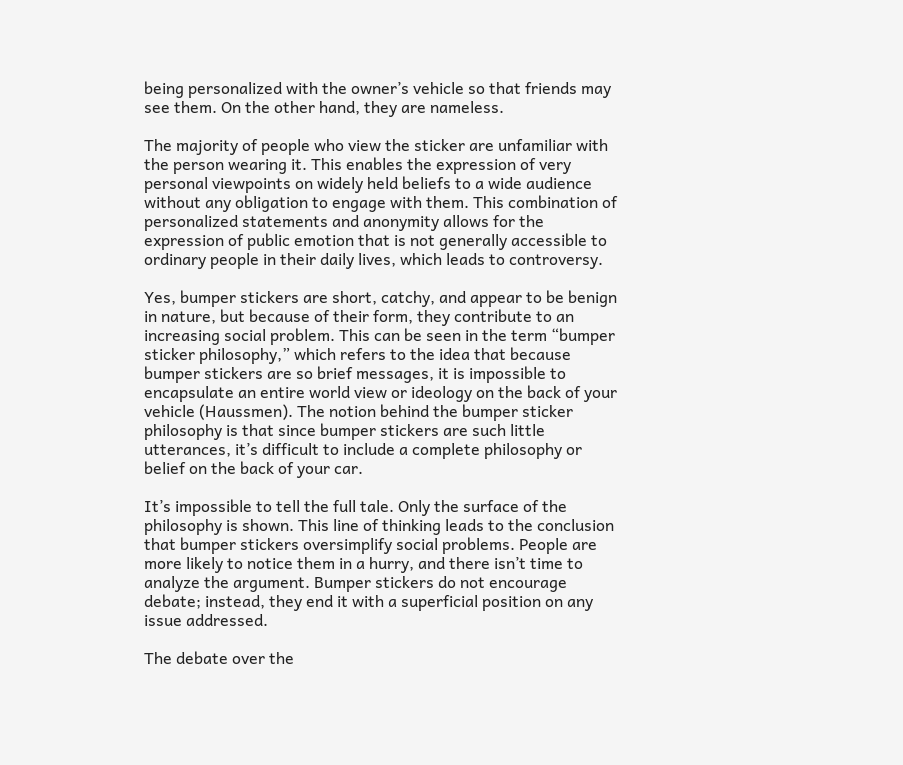being personalized with the owner’s vehicle so that friends may see them. On the other hand, they are nameless.

The majority of people who view the sticker are unfamiliar with the person wearing it. This enables the expression of very personal viewpoints on widely held beliefs to a wide audience without any obligation to engage with them. This combination of personalized statements and anonymity allows for the expression of public emotion that is not generally accessible to ordinary people in their daily lives, which leads to controversy.

Yes, bumper stickers are short, catchy, and appear to be benign in nature, but because of their form, they contribute to an increasing social problem. This can be seen in the term “bumper sticker philosophy,” which refers to the idea that because bumper stickers are so brief messages, it is impossible to encapsulate an entire world view or ideology on the back of your vehicle (Haussmen). The notion behind the bumper sticker philosophy is that since bumper stickers are such little utterances, it’s difficult to include a complete philosophy or belief on the back of your car.

It’s impossible to tell the full tale. Only the surface of the philosophy is shown. This line of thinking leads to the conclusion that bumper stickers oversimplify social problems. People are more likely to notice them in a hurry, and there isn’t time to analyze the argument. Bumper stickers do not encourage debate; instead, they end it with a superficial position on any issue addressed.

The debate over the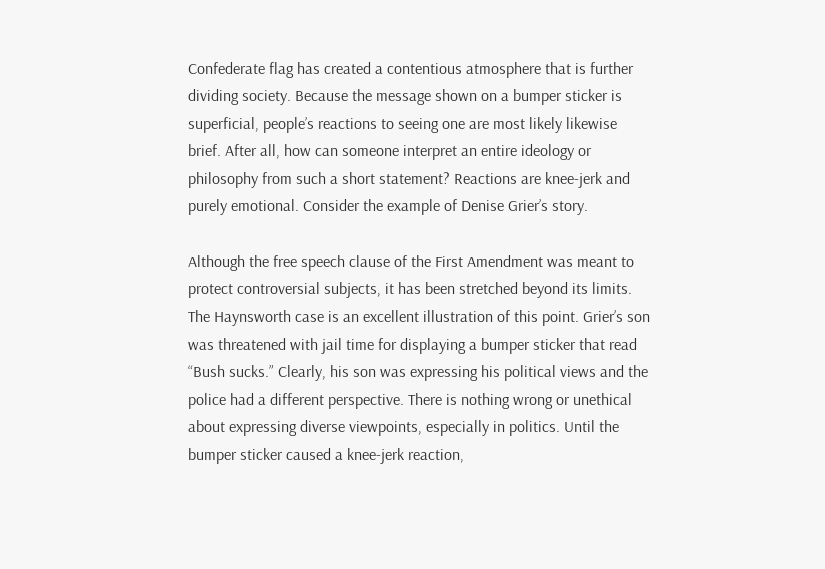Confederate flag has created a contentious atmosphere that is further dividing society. Because the message shown on a bumper sticker is superficial, people’s reactions to seeing one are most likely likewise brief. After all, how can someone interpret an entire ideology or philosophy from such a short statement? Reactions are knee-jerk and purely emotional. Consider the example of Denise Grier’s story.

Although the free speech clause of the First Amendment was meant to protect controversial subjects, it has been stretched beyond its limits. The Haynsworth case is an excellent illustration of this point. Grier’s son was threatened with jail time for displaying a bumper sticker that read “Bush sucks.” Clearly, his son was expressing his political views and the police had a different perspective. There is nothing wrong or unethical about expressing diverse viewpoints, especially in politics. Until the bumper sticker caused a knee-jerk reaction,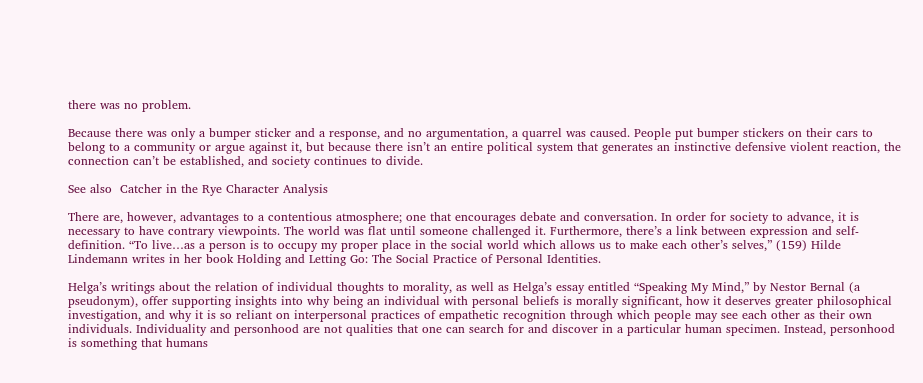there was no problem.

Because there was only a bumper sticker and a response, and no argumentation, a quarrel was caused. People put bumper stickers on their cars to belong to a community or argue against it, but because there isn’t an entire political system that generates an instinctive defensive violent reaction, the connection can’t be established, and society continues to divide.

See also  Catcher in the Rye Character Analysis

There are, however, advantages to a contentious atmosphere; one that encourages debate and conversation. In order for society to advance, it is necessary to have contrary viewpoints. The world was flat until someone challenged it. Furthermore, there’s a link between expression and self-definition. “To live…as a person is to occupy my proper place in the social world which allows us to make each other’s selves,” (159) Hilde Lindemann writes in her book Holding and Letting Go: The Social Practice of Personal Identities.

Helga’s writings about the relation of individual thoughts to morality, as well as Helga’s essay entitled “Speaking My Mind,” by Nestor Bernal (a pseudonym), offer supporting insights into why being an individual with personal beliefs is morally significant, how it deserves greater philosophical investigation, and why it is so reliant on interpersonal practices of empathetic recognition through which people may see each other as their own individuals. Individuality and personhood are not qualities that one can search for and discover in a particular human specimen. Instead, personhood is something that humans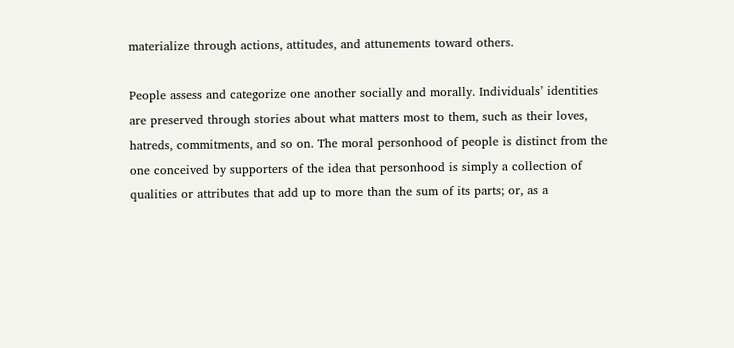materialize through actions, attitudes, and attunements toward others.

People assess and categorize one another socially and morally. Individuals’ identities are preserved through stories about what matters most to them, such as their loves, hatreds, commitments, and so on. The moral personhood of people is distinct from the one conceived by supporters of the idea that personhood is simply a collection of qualities or attributes that add up to more than the sum of its parts; or, as a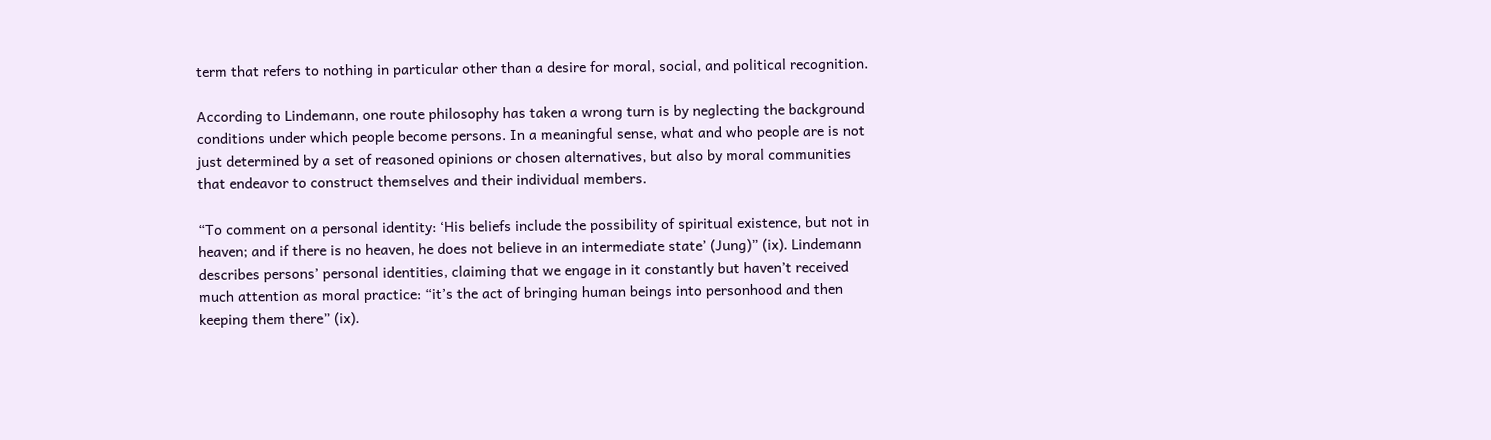term that refers to nothing in particular other than a desire for moral, social, and political recognition.

According to Lindemann, one route philosophy has taken a wrong turn is by neglecting the background conditions under which people become persons. In a meaningful sense, what and who people are is not just determined by a set of reasoned opinions or chosen alternatives, but also by moral communities that endeavor to construct themselves and their individual members.

“To comment on a personal identity: ‘His beliefs include the possibility of spiritual existence, but not in heaven; and if there is no heaven, he does not believe in an intermediate state’ (Jung)” (ix). Lindemann describes persons’ personal identities, claiming that we engage in it constantly but haven’t received much attention as moral practice: “it’s the act of bringing human beings into personhood and then keeping them there” (ix).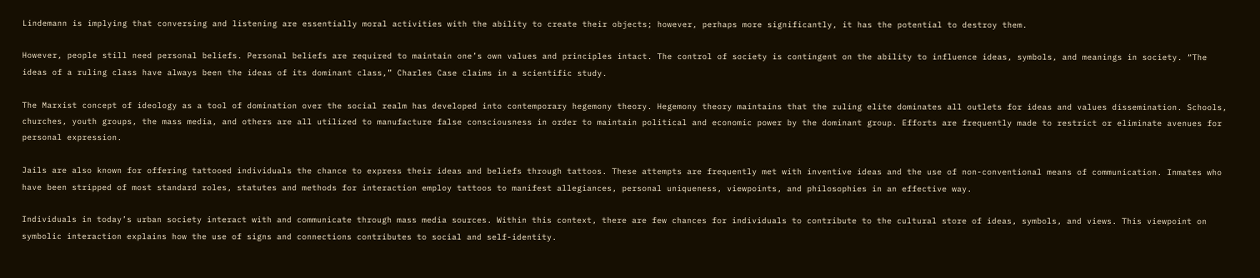Lindemann is implying that conversing and listening are essentially moral activities with the ability to create their objects; however, perhaps more significantly, it has the potential to destroy them.

However, people still need personal beliefs. Personal beliefs are required to maintain one’s own values and principles intact. The control of society is contingent on the ability to influence ideas, symbols, and meanings in society. “The ideas of a ruling class have always been the ideas of its dominant class,” Charles Case claims in a scientific study.

The Marxist concept of ideology as a tool of domination over the social realm has developed into contemporary hegemony theory. Hegemony theory maintains that the ruling elite dominates all outlets for ideas and values dissemination. Schools, churches, youth groups, the mass media, and others are all utilized to manufacture false consciousness in order to maintain political and economic power by the dominant group. Efforts are frequently made to restrict or eliminate avenues for personal expression.

Jails are also known for offering tattooed individuals the chance to express their ideas and beliefs through tattoos. These attempts are frequently met with inventive ideas and the use of non-conventional means of communication. Inmates who have been stripped of most standard roles, statutes and methods for interaction employ tattoos to manifest allegiances, personal uniqueness, viewpoints, and philosophies in an effective way.

Individuals in today’s urban society interact with and communicate through mass media sources. Within this context, there are few chances for individuals to contribute to the cultural store of ideas, symbols, and views. This viewpoint on symbolic interaction explains how the use of signs and connections contributes to social and self-identity.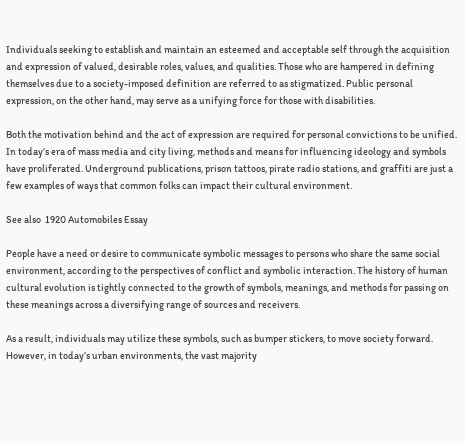Individuals seeking to establish and maintain an esteemed and acceptable self through the acquisition and expression of valued, desirable roles, values, and qualities. Those who are hampered in defining themselves due to a society-imposed definition are referred to as stigmatized. Public personal expression, on the other hand, may serve as a unifying force for those with disabilities.

Both the motivation behind and the act of expression are required for personal convictions to be unified. In today’s era of mass media and city living, methods and means for influencing ideology and symbols have proliferated. Underground publications, prison tattoos, pirate radio stations, and graffiti are just a few examples of ways that common folks can impact their cultural environment.

See also  1920 Automobiles Essay

People have a need or desire to communicate symbolic messages to persons who share the same social environment, according to the perspectives of conflict and symbolic interaction. The history of human cultural evolution is tightly connected to the growth of symbols, meanings, and methods for passing on these meanings across a diversifying range of sources and receivers.

As a result, individuals may utilize these symbols, such as bumper stickers, to move society forward. However, in today’s urban environments, the vast majority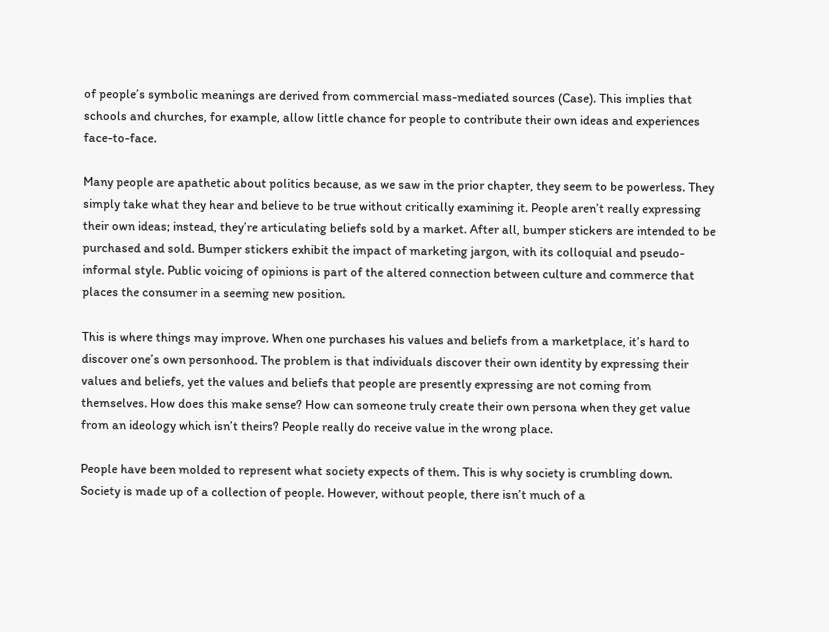of people’s symbolic meanings are derived from commercial mass-mediated sources (Case). This implies that schools and churches, for example, allow little chance for people to contribute their own ideas and experiences face-to-face.

Many people are apathetic about politics because, as we saw in the prior chapter, they seem to be powerless. They simply take what they hear and believe to be true without critically examining it. People aren’t really expressing their own ideas; instead, they’re articulating beliefs sold by a market. After all, bumper stickers are intended to be purchased and sold. Bumper stickers exhibit the impact of marketing jargon, with its colloquial and pseudo-informal style. Public voicing of opinions is part of the altered connection between culture and commerce that places the consumer in a seeming new position.

This is where things may improve. When one purchases his values and beliefs from a marketplace, it’s hard to discover one’s own personhood. The problem is that individuals discover their own identity by expressing their values and beliefs, yet the values and beliefs that people are presently expressing are not coming from themselves. How does this make sense? How can someone truly create their own persona when they get value from an ideology which isn’t theirs? People really do receive value in the wrong place.

People have been molded to represent what society expects of them. This is why society is crumbling down. Society is made up of a collection of people. However, without people, there isn’t much of a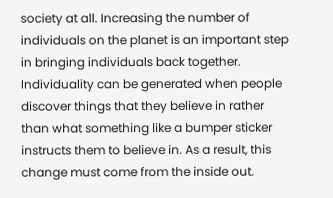society at all. Increasing the number of individuals on the planet is an important step in bringing individuals back together. Individuality can be generated when people discover things that they believe in rather than what something like a bumper sticker instructs them to believe in. As a result, this change must come from the inside out.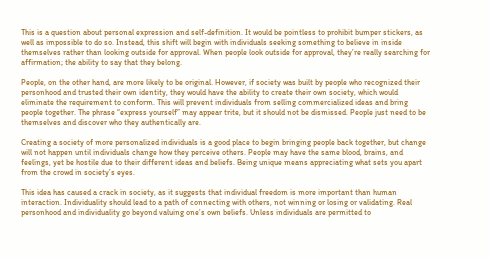This is a question about personal expression and self-definition. It would be pointless to prohibit bumper stickers, as well as impossible to do so. Instead, this shift will begin with individuals seeking something to believe in inside themselves rather than looking outside for approval. When people look outside for approval, they’re really searching for affirmation; the ability to say that they belong.

People, on the other hand, are more likely to be original. However, if society was built by people who recognized their personhood and trusted their own identity, they would have the ability to create their own society, which would eliminate the requirement to conform. This will prevent individuals from selling commercialized ideas and bring people together. The phrase “express yourself” may appear trite, but it should not be dismissed. People just need to be themselves and discover who they authentically are.

Creating a society of more personalized individuals is a good place to begin bringing people back together, but change will not happen until individuals change how they perceive others. People may have the same blood, brains, and feelings, yet be hostile due to their different ideas and beliefs. Being unique means appreciating what sets you apart from the crowd in society’s eyes.

This idea has caused a crack in society, as it suggests that individual freedom is more important than human interaction. Individuality should lead to a path of connecting with others, not winning or losing or validating. Real personhood and individuality go beyond valuing one’s own beliefs. Unless individuals are permitted to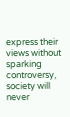express their views without sparking controversy, society will never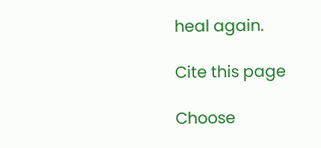heal again.

Cite this page

Choose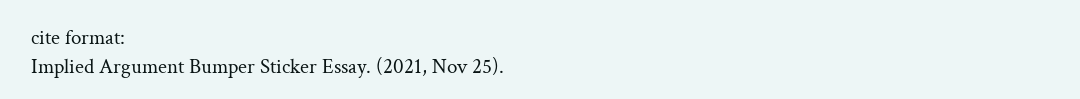cite format:
Implied Argument Bumper Sticker Essay. (2021, Nov 25).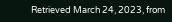Retrieved March 24, 2023, from